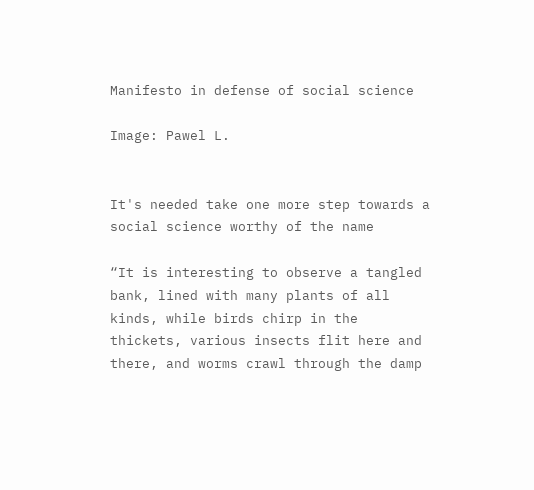Manifesto in defense of social science

Image: Pawel L.


It's needed take one more step towards a social science worthy of the name

“It is interesting to observe a tangled bank, lined with many plants of all kinds, while birds chirp in the thickets, various insects flit here and there, and worms crawl through the damp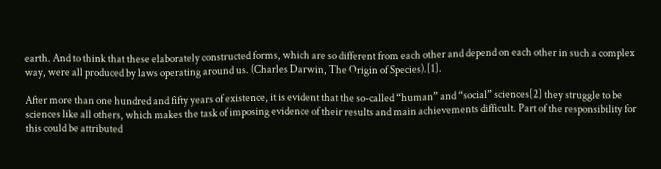earth. And to think that these elaborately constructed forms, which are so different from each other and depend on each other in such a complex way, were all produced by laws operating around us. (Charles Darwin, The Origin of Species).[1].

After more than one hundred and fifty years of existence, it is evident that the so-called “human” and “social” sciences[2] they struggle to be sciences like all others, which makes the task of imposing evidence of their results and main achievements difficult. Part of the responsibility for this could be attributed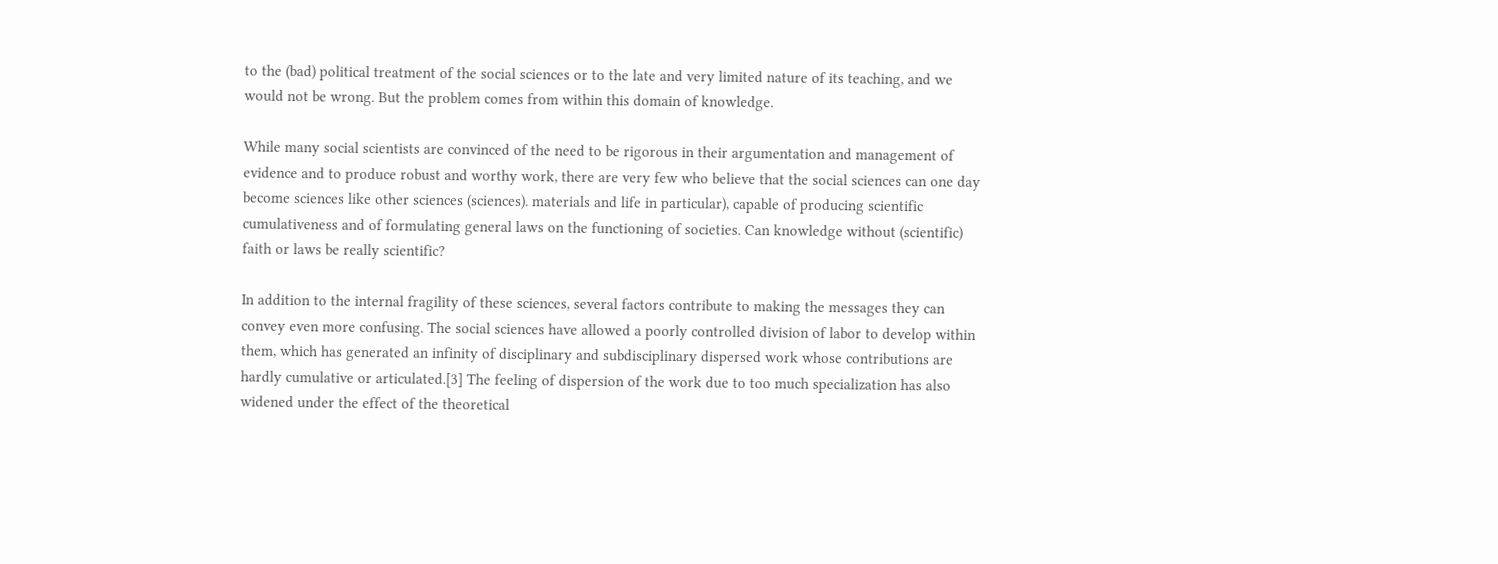to the (bad) political treatment of the social sciences or to the late and very limited nature of its teaching, and we would not be wrong. But the problem comes from within this domain of knowledge.

While many social scientists are convinced of the need to be rigorous in their argumentation and management of evidence and to produce robust and worthy work, there are very few who believe that the social sciences can one day become sciences like other sciences (sciences). materials and life in particular), capable of producing scientific cumulativeness and of formulating general laws on the functioning of societies. Can knowledge without (scientific) faith or laws be really scientific?

In addition to the internal fragility of these sciences, several factors contribute to making the messages they can convey even more confusing. The social sciences have allowed a poorly controlled division of labor to develop within them, which has generated an infinity of disciplinary and subdisciplinary dispersed work whose contributions are hardly cumulative or articulated.[3] The feeling of dispersion of the work due to too much specialization has also widened under the effect of the theoretical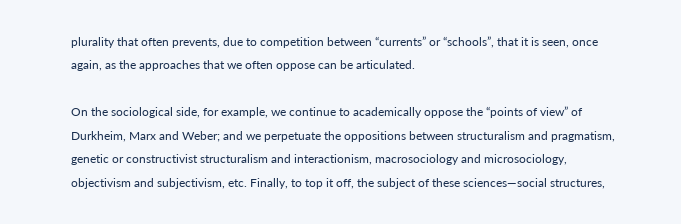plurality that often prevents, due to competition between “currents” or “schools”, that it is seen, once again, as the approaches that we often oppose can be articulated.

On the sociological side, for example, we continue to academically oppose the “points of view” of Durkheim, Marx and Weber; and we perpetuate the oppositions between structuralism and pragmatism, genetic or constructivist structuralism and interactionism, macrosociology and microsociology, objectivism and subjectivism, etc. Finally, to top it off, the subject of these sciences—social structures,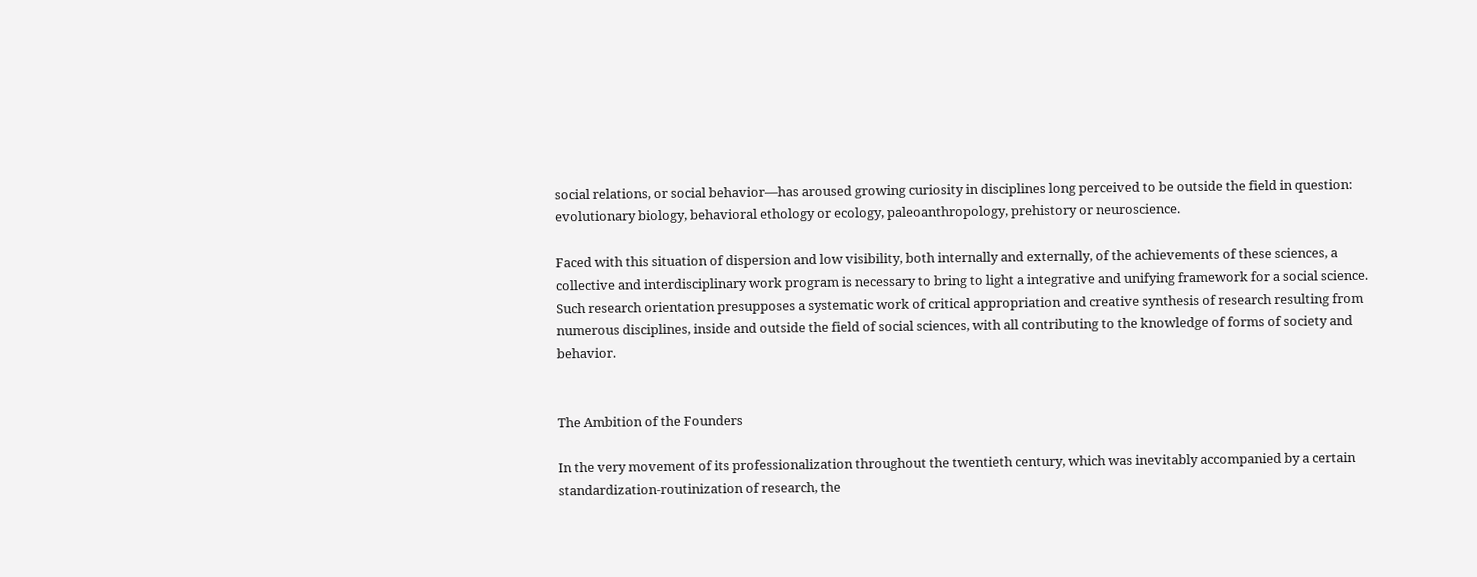social relations, or social behavior—has aroused growing curiosity in disciplines long perceived to be outside the field in question: evolutionary biology, behavioral ethology or ecology, paleoanthropology, prehistory or neuroscience.

Faced with this situation of dispersion and low visibility, both internally and externally, of the achievements of these sciences, a collective and interdisciplinary work program is necessary to bring to light a integrative and unifying framework for a social science. Such research orientation presupposes a systematic work of critical appropriation and creative synthesis of research resulting from numerous disciplines, inside and outside the field of social sciences, with all contributing to the knowledge of forms of society and behavior.


The Ambition of the Founders

In the very movement of its professionalization throughout the twentieth century, which was inevitably accompanied by a certain standardization-routinization of research, the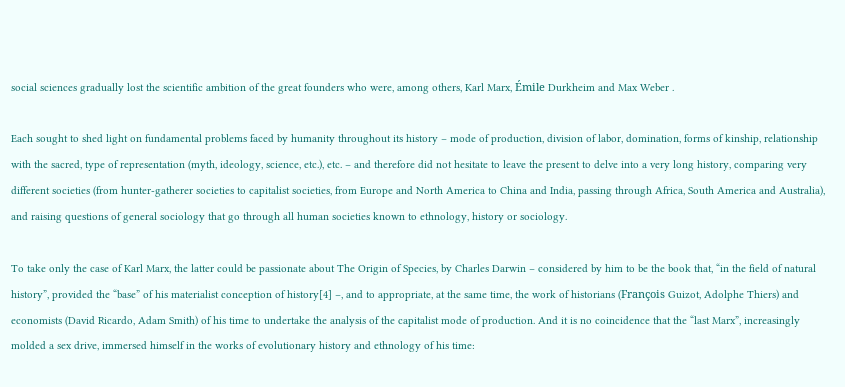social sciences gradually lost the scientific ambition of the great founders who were, among others, Karl Marx, Émile Durkheim and Max Weber .

Each sought to shed light on fundamental problems faced by humanity throughout its history – mode of production, division of labor, domination, forms of kinship, relationship with the sacred, type of representation (myth, ideology, science, etc.), etc. – and therefore did not hesitate to leave the present to delve into a very long history, comparing very different societies (from hunter-gatherer societies to capitalist societies, from Europe and North America to China and India, passing through Africa, South America and Australia), and raising questions of general sociology that go through all human societies known to ethnology, history or sociology.

To take only the case of Karl Marx, the latter could be passionate about The Origin of Species, by Charles Darwin – considered by him to be the book that, “in the field of natural history”, provided the “base” of his materialist conception of history[4] –, and to appropriate, at the same time, the work of historians (François Guizot, Adolphe Thiers) and economists (David Ricardo, Adam Smith) of his time to undertake the analysis of the capitalist mode of production. And it is no coincidence that the “last Marx”, increasingly molded a sex drive, immersed himself in the works of evolutionary history and ethnology of his time: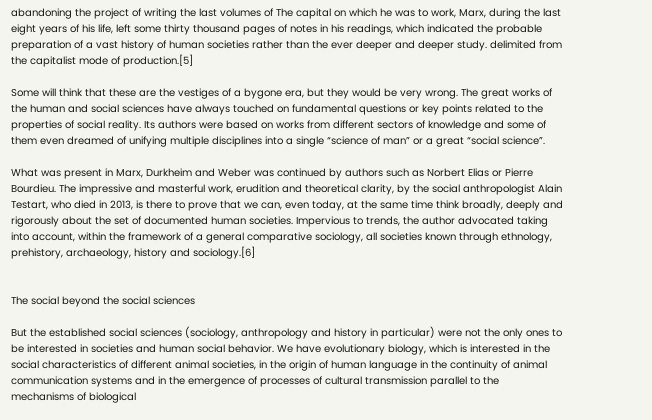abandoning the project of writing the last volumes of The capital on which he was to work, Marx, during the last eight years of his life, left some thirty thousand pages of notes in his readings, which indicated the probable preparation of a vast history of human societies rather than the ever deeper and deeper study. delimited from the capitalist mode of production.[5]

Some will think that these are the vestiges of a bygone era, but they would be very wrong. The great works of the human and social sciences have always touched on fundamental questions or key points related to the properties of social reality. Its authors were based on works from different sectors of knowledge and some of them even dreamed of unifying multiple disciplines into a single “science of man” or a great “social science”.

What was present in Marx, Durkheim and Weber was continued by authors such as Norbert Elias or Pierre Bourdieu. The impressive and masterful work, erudition and theoretical clarity, by the social anthropologist Alain Testart, who died in 2013, is there to prove that we can, even today, at the same time think broadly, deeply and rigorously about the set of documented human societies. Impervious to trends, the author advocated taking into account, within the framework of a general comparative sociology, all societies known through ethnology, prehistory, archaeology, history and sociology.[6]


The social beyond the social sciences

But the established social sciences (sociology, anthropology and history in particular) were not the only ones to be interested in societies and human social behavior. We have evolutionary biology, which is interested in the social characteristics of different animal societies, in the origin of human language in the continuity of animal communication systems and in the emergence of processes of cultural transmission parallel to the mechanisms of biological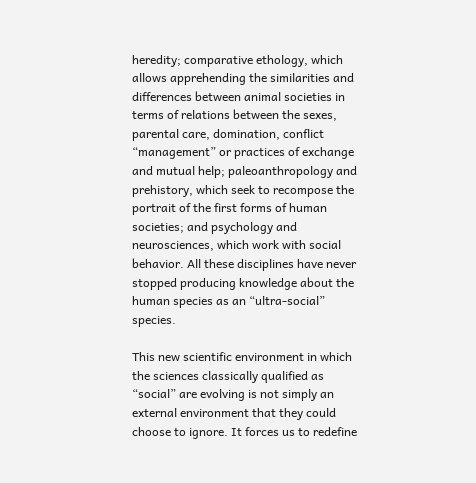heredity; comparative ethology, which allows apprehending the similarities and differences between animal societies in terms of relations between the sexes, parental care, domination, conflict “management” or practices of exchange and mutual help; paleoanthropology and prehistory, which seek to recompose the portrait of the first forms of human societies; and psychology and neurosciences, which work with social behavior. All these disciplines have never stopped producing knowledge about the human species as an “ultra-social” species.

This new scientific environment in which the sciences classically qualified as “social” are evolving is not simply an external environment that they could choose to ignore. It forces us to redefine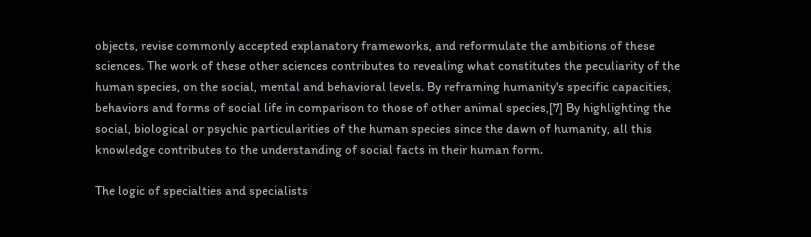objects, revise commonly accepted explanatory frameworks, and reformulate the ambitions of these sciences. The work of these other sciences contributes to revealing what constitutes the peculiarity of the human species, on the social, mental and behavioral levels. By reframing humanity's specific capacities, behaviors and forms of social life in comparison to those of other animal species,[7] By highlighting the social, biological or psychic particularities of the human species since the dawn of humanity, all this knowledge contributes to the understanding of social facts in their human form.

The logic of specialties and specialists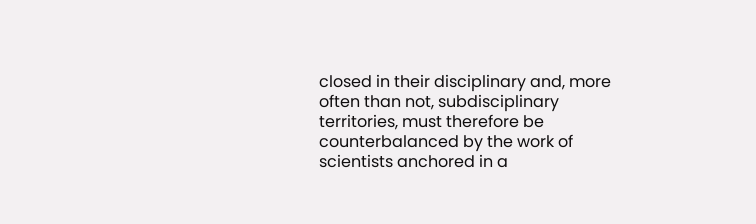closed in their disciplinary and, more often than not, subdisciplinary territories, must therefore be counterbalanced by the work of scientists anchored in a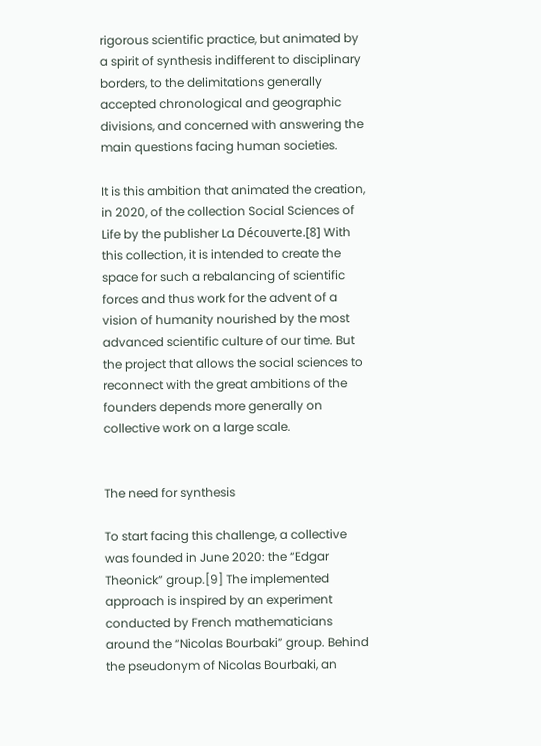rigorous scientific practice, but animated by a spirit of synthesis indifferent to disciplinary borders, to the delimitations generally accepted chronological and geographic divisions, and concerned with answering the main questions facing human societies.

It is this ambition that animated the creation, in 2020, of the collection Social Sciences of Life by the publisher La Découverte.[8] With this collection, it is intended to create the space for such a rebalancing of scientific forces and thus work for the advent of a vision of humanity nourished by the most advanced scientific culture of our time. But the project that allows the social sciences to reconnect with the great ambitions of the founders depends more generally on collective work on a large scale.


The need for synthesis

To start facing this challenge, a collective was founded in June 2020: the “Edgar Theonick” group.[9] The implemented approach is inspired by an experiment conducted by French mathematicians around the “Nicolas Bourbaki” group. Behind the pseudonym of Nicolas Bourbaki, an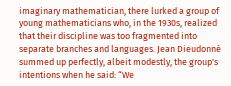imaginary mathematician, there lurked a group of young mathematicians who, in the 1930s, realized that their discipline was too fragmented into separate branches and languages. Jean Dieudonné summed up perfectly, albeit modestly, the group's intentions when he said: “We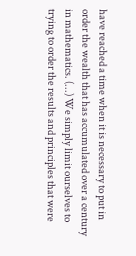have reached a time when it is necessary to put in order the wealth that has accumulated over a century in mathematics. (...) We simply limit ourselves to trying to order the results and principles that were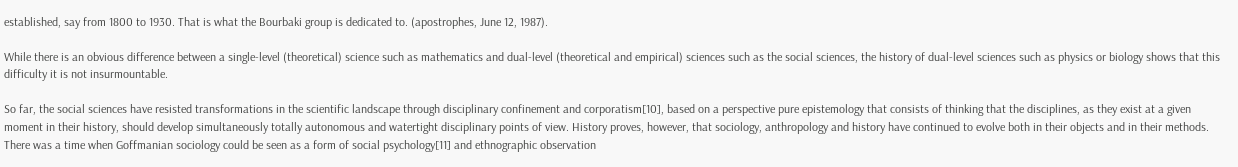established, say from 1800 to 1930. That is what the Bourbaki group is dedicated to. (apostrophes, June 12, 1987).

While there is an obvious difference between a single-level (theoretical) science such as mathematics and dual-level (theoretical and empirical) sciences such as the social sciences, the history of dual-level sciences such as physics or biology shows that this difficulty it is not insurmountable.

So far, the social sciences have resisted transformations in the scientific landscape through disciplinary confinement and corporatism[10], based on a perspective pure epistemology that consists of thinking that the disciplines, as they exist at a given moment in their history, should develop simultaneously totally autonomous and watertight disciplinary points of view. History proves, however, that sociology, anthropology and history have continued to evolve both in their objects and in their methods. There was a time when Goffmanian sociology could be seen as a form of social psychology[11] and ethnographic observation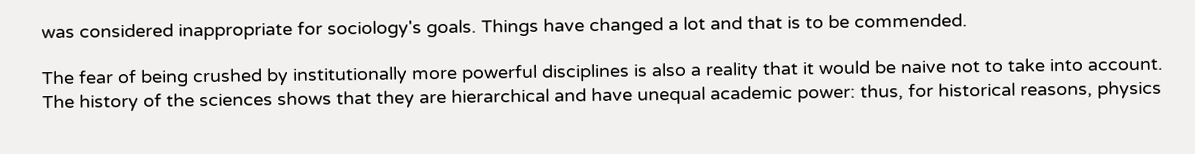was considered inappropriate for sociology's goals. Things have changed a lot and that is to be commended.

The fear of being crushed by institutionally more powerful disciplines is also a reality that it would be naive not to take into account. The history of the sciences shows that they are hierarchical and have unequal academic power: thus, for historical reasons, physics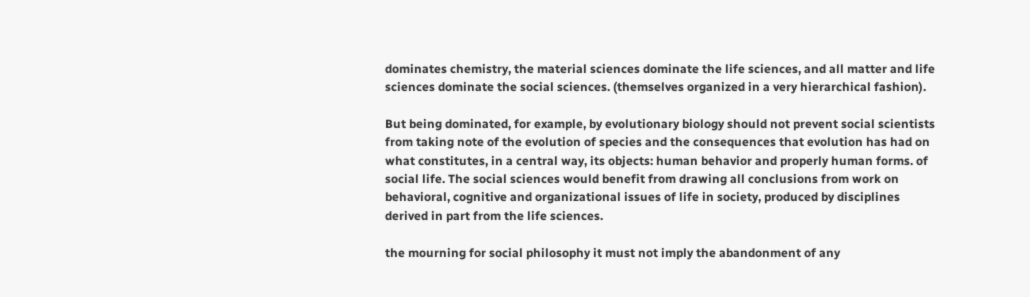dominates chemistry, the material sciences dominate the life sciences, and all matter and life sciences dominate the social sciences. (themselves organized in a very hierarchical fashion).

But being dominated, for example, by evolutionary biology should not prevent social scientists from taking note of the evolution of species and the consequences that evolution has had on what constitutes, in a central way, its objects: human behavior and properly human forms. of social life. The social sciences would benefit from drawing all conclusions from work on behavioral, cognitive and organizational issues of life in society, produced by disciplines derived in part from the life sciences.

the mourning for social philosophy it must not imply the abandonment of any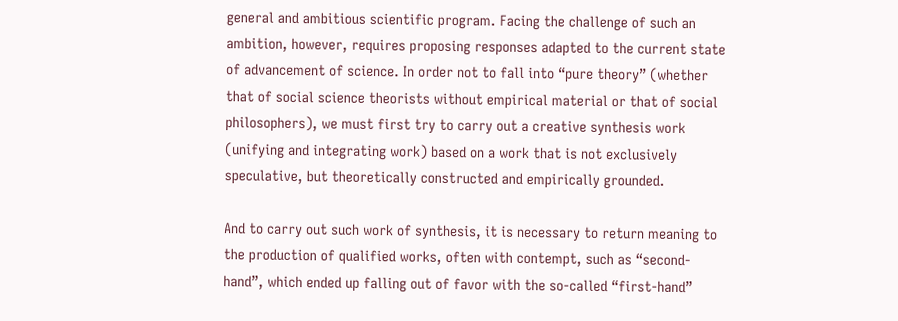general and ambitious scientific program. Facing the challenge of such an ambition, however, requires proposing responses adapted to the current state of advancement of science. In order not to fall into “pure theory” (whether that of social science theorists without empirical material or that of social philosophers), we must first try to carry out a creative synthesis work (unifying and integrating work) based on a work that is not exclusively speculative, but theoretically constructed and empirically grounded.

And to carry out such work of synthesis, it is necessary to return meaning to the production of qualified works, often with contempt, such as “second-hand”, which ended up falling out of favor with the so-called “first-hand”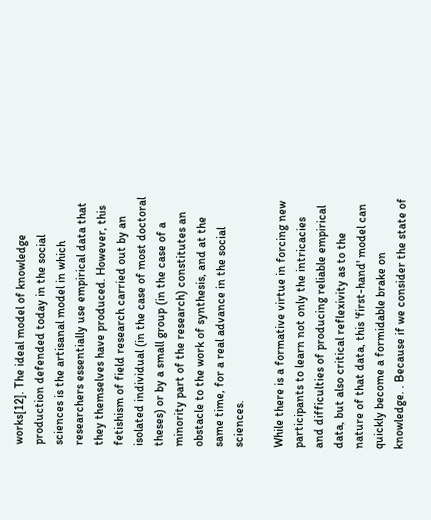works[12]. The ideal model of knowledge production defended today in the social sciences is the artisanal model in which researchers essentially use empirical data that they themselves have produced. However, this fetishism of field research carried out by an isolated individual (in the case of most doctoral theses) or by a small group (in the case of a minority part of the research) constitutes an obstacle to the work of synthesis, and at the same time, for a real advance in the social sciences.

While there is a formative virtue in forcing new participants to learn not only the intricacies and difficulties of producing reliable empirical data, but also critical reflexivity as to the nature of that data, this 'first-hand' model can quickly become a formidable brake on knowledge. . Because if we consider the state of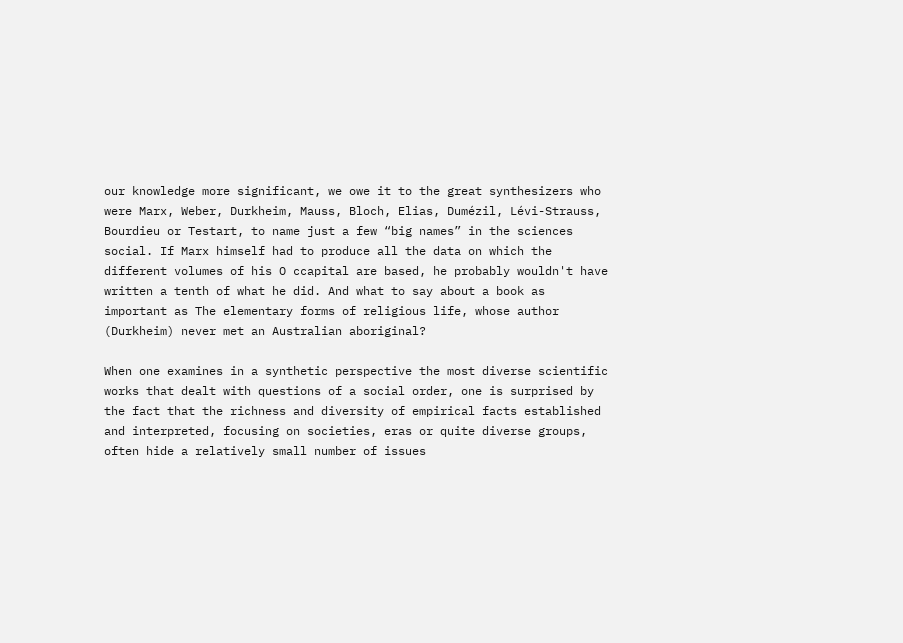our knowledge more significant, we owe it to the great synthesizers who were Marx, Weber, Durkheim, Mauss, Bloch, Elias, Dumézil, Lévi-Strauss, Bourdieu or Testart, to name just a few “big names” in the sciences social. If Marx himself had to produce all the data on which the different volumes of his O ccapital are based, he probably wouldn't have written a tenth of what he did. And what to say about a book as important as The elementary forms of religious life, whose author (Durkheim) never met an Australian aboriginal?

When one examines in a synthetic perspective the most diverse scientific works that dealt with questions of a social order, one is surprised by the fact that the richness and diversity of empirical facts established and interpreted, focusing on societies, eras or quite diverse groups, often hide a relatively small number of issues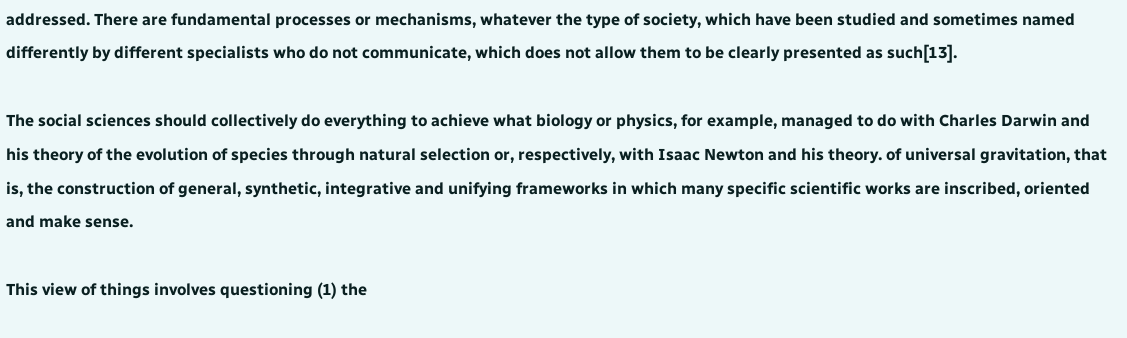addressed. There are fundamental processes or mechanisms, whatever the type of society, which have been studied and sometimes named differently by different specialists who do not communicate, which does not allow them to be clearly presented as such[13].

The social sciences should collectively do everything to achieve what biology or physics, for example, managed to do with Charles Darwin and his theory of the evolution of species through natural selection or, respectively, with Isaac Newton and his theory. of universal gravitation, that is, the construction of general, synthetic, integrative and unifying frameworks in which many specific scientific works are inscribed, oriented and make sense.

This view of things involves questioning (1) the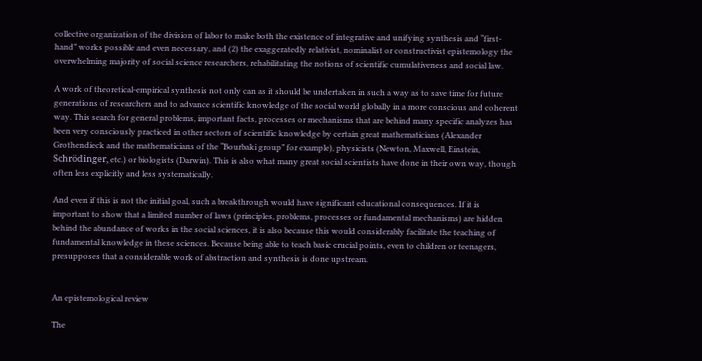collective organization of the division of labor to make both the existence of integrative and unifying synthesis and “first-hand” works possible and even necessary, and (2) the exaggeratedly relativist, nominalist or constructivist epistemology the overwhelming majority of social science researchers, rehabilitating the notions of scientific cumulativeness and social law.

A work of theoretical-empirical synthesis not only can as it should be undertaken in such a way as to save time for future generations of researchers and to advance scientific knowledge of the social world globally in a more conscious and coherent way. This search for general problems, important facts, processes or mechanisms that are behind many specific analyzes has been very consciously practiced in other sectors of scientific knowledge by certain great mathematicians (Alexander Grothendieck and the mathematicians of the “Bourbaki group” for example), physicists (Newton, Maxwell, Einstein, Schrödinger, etc.) or biologists (Darwin). This is also what many great social scientists have done in their own way, though often less explicitly and less systematically.

And even if this is not the initial goal, such a breakthrough would have significant educational consequences. If it is important to show that a limited number of laws (principles, problems, processes or fundamental mechanisms) are hidden behind the abundance of works in the social sciences, it is also because this would considerably facilitate the teaching of fundamental knowledge in these sciences. Because being able to teach basic crucial points, even to children or teenagers, presupposes that a considerable work of abstraction and synthesis is done upstream.


An epistemological review

The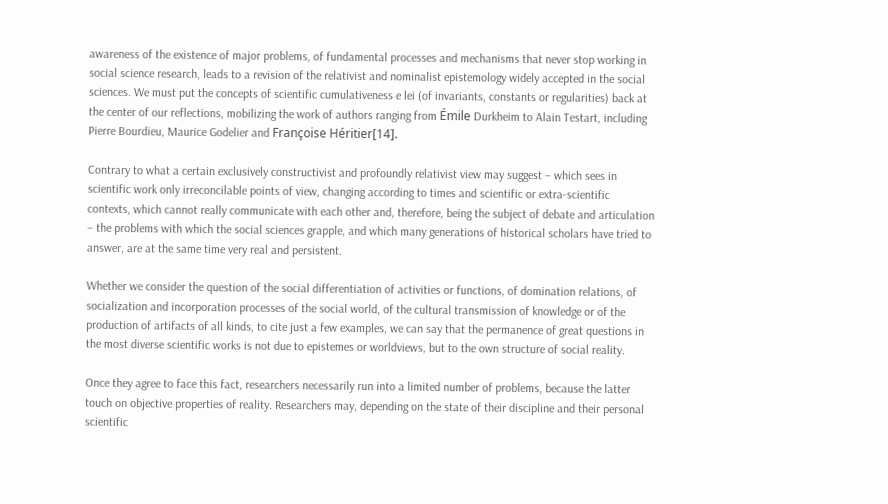awareness of the existence of major problems, of fundamental processes and mechanisms that never stop working in social science research, leads to a revision of the relativist and nominalist epistemology widely accepted in the social sciences. We must put the concepts of scientific cumulativeness e lei (of invariants, constants or regularities) back at the center of our reflections, mobilizing the work of authors ranging from Émile Durkheim to Alain Testart, including Pierre Bourdieu, Maurice Godelier and Françoise Héritier[14].

Contrary to what a certain exclusively constructivist and profoundly relativist view may suggest – which sees in scientific work only irreconcilable points of view, changing according to times and scientific or extra-scientific contexts, which cannot really communicate with each other and, therefore, being the subject of debate and articulation – the problems with which the social sciences grapple, and which many generations of historical scholars have tried to answer, are at the same time very real and persistent.

Whether we consider the question of the social differentiation of activities or functions, of domination relations, of socialization and incorporation processes of the social world, of the cultural transmission of knowledge or of the production of artifacts of all kinds, to cite just a few examples, we can say that the permanence of great questions in the most diverse scientific works is not due to epistemes or worldviews, but to the own structure of social reality.

Once they agree to face this fact, researchers necessarily run into a limited number of problems, because the latter touch on objective properties of reality. Researchers may, depending on the state of their discipline and their personal scientific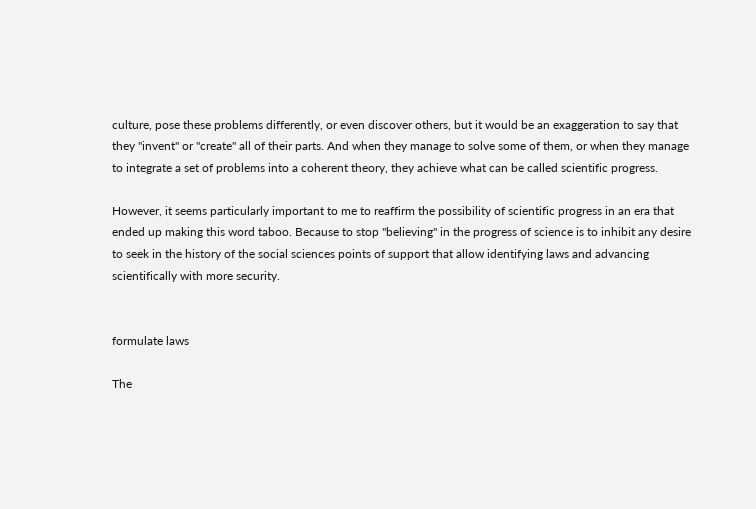culture, pose these problems differently, or even discover others, but it would be an exaggeration to say that they "invent" or "create" all of their parts. And when they manage to solve some of them, or when they manage to integrate a set of problems into a coherent theory, they achieve what can be called scientific progress.

However, it seems particularly important to me to reaffirm the possibility of scientific progress in an era that ended up making this word taboo. Because to stop "believing" in the progress of science is to inhibit any desire to seek in the history of the social sciences points of support that allow identifying laws and advancing scientifically with more security.


formulate laws

The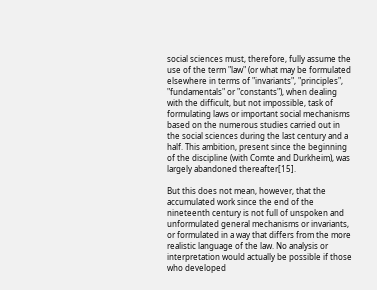social sciences must, therefore, fully assume the use of the term "law" (or what may be formulated elsewhere in terms of "invariants", "principles", "fundamentals" or "constants"), when dealing with the difficult, but not impossible, task of formulating laws or important social mechanisms based on the numerous studies carried out in the social sciences during the last century and a half. This ambition, present since the beginning of the discipline (with Comte and Durkheim), was largely abandoned thereafter[15].

But this does not mean, however, that the accumulated work since the end of the nineteenth century is not full of unspoken and unformulated general mechanisms or invariants, or formulated in a way that differs from the more realistic language of the law. No analysis or interpretation would actually be possible if those who developed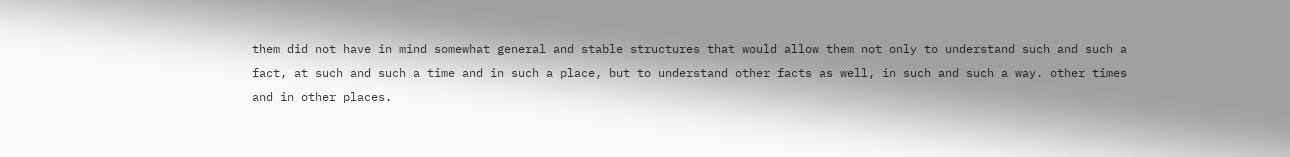them did not have in mind somewhat general and stable structures that would allow them not only to understand such and such a fact, at such and such a time and in such a place, but to understand other facts as well, in such and such a way. other times and in other places.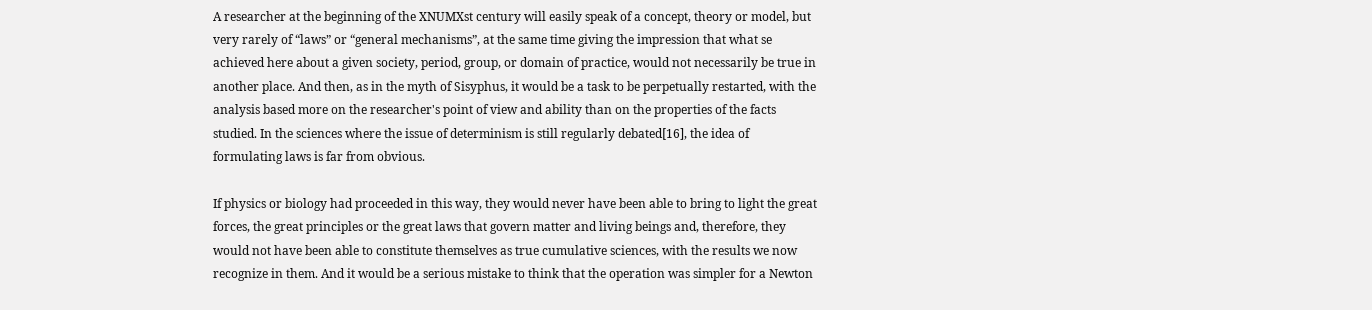A researcher at the beginning of the XNUMXst century will easily speak of a concept, theory or model, but very rarely of “laws” or “general mechanisms”, at the same time giving the impression that what se achieved here about a given society, period, group, or domain of practice, would not necessarily be true in another place. And then, as in the myth of Sisyphus, it would be a task to be perpetually restarted, with the analysis based more on the researcher's point of view and ability than on the properties of the facts studied. In the sciences where the issue of determinism is still regularly debated[16], the idea of formulating laws is far from obvious.

If physics or biology had proceeded in this way, they would never have been able to bring to light the great forces, the great principles or the great laws that govern matter and living beings and, therefore, they would not have been able to constitute themselves as true cumulative sciences, with the results we now recognize in them. And it would be a serious mistake to think that the operation was simpler for a Newton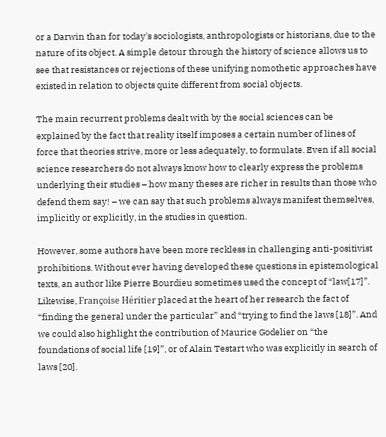or a Darwin than for today's sociologists, anthropologists or historians, due to the nature of its object. A simple detour through the history of science allows us to see that resistances or rejections of these unifying nomothetic approaches have existed in relation to objects quite different from social objects.

The main recurrent problems dealt with by the social sciences can be explained by the fact that reality itself imposes a certain number of lines of force that theories strive, more or less adequately, to formulate. Even if all social science researchers do not always know how to clearly express the problems underlying their studies – how many theses are richer in results than those who defend them say! – we can say that such problems always manifest themselves, implicitly or explicitly, in the studies in question.

However, some authors have been more reckless in challenging anti-positivist prohibitions. Without ever having developed these questions in epistemological texts, an author like Pierre Bourdieu sometimes used the concept of “law[17]”. Likewise, Françoise Héritier placed at the heart of her research the fact of “finding the general under the particular” and “trying to find the laws [18]”. And we could also highlight the contribution of Maurice Godelier on “the foundations of social life [19]”, or of Alain Testart who was explicitly in search of laws [20].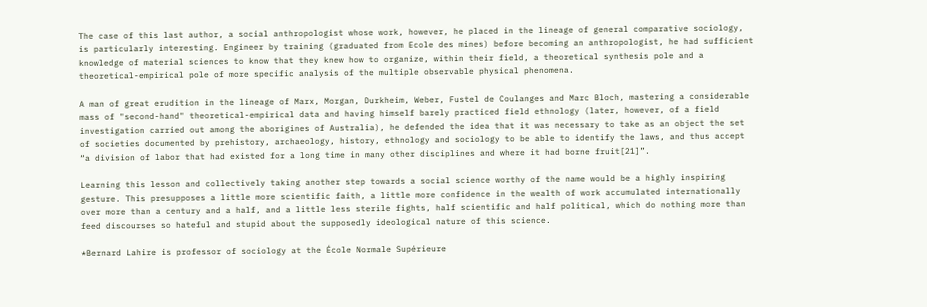The case of this last author, a social anthropologist whose work, however, he placed in the lineage of general comparative sociology, is particularly interesting. Engineer by training (graduated from Ecole des mines) before becoming an anthropologist, he had sufficient knowledge of material sciences to know that they knew how to organize, within their field, a theoretical synthesis pole and a theoretical-empirical pole of more specific analysis of the multiple observable physical phenomena.

A man of great erudition in the lineage of Marx, Morgan, Durkheim, Weber, Fustel de Coulanges and Marc Bloch, mastering a considerable mass of "second-hand" theoretical-empirical data and having himself barely practiced field ethnology (later, however, of a field investigation carried out among the aborigines of Australia), he defended the idea that it was necessary to take as an object the set of societies documented by prehistory, archaeology, history, ethnology and sociology to be able to identify the laws, and thus accept “a division of labor that had existed for a long time in many other disciplines and where it had borne fruit[21]”.

Learning this lesson and collectively taking another step towards a social science worthy of the name would be a highly inspiring gesture. This presupposes a little more scientific faith, a little more confidence in the wealth of work accumulated internationally over more than a century and a half, and a little less sterile fights, half scientific and half political, which do nothing more than feed discourses so hateful and stupid about the supposedly ideological nature of this science.

*Bernard Lahire is professor of sociology at the École Normale Supérieure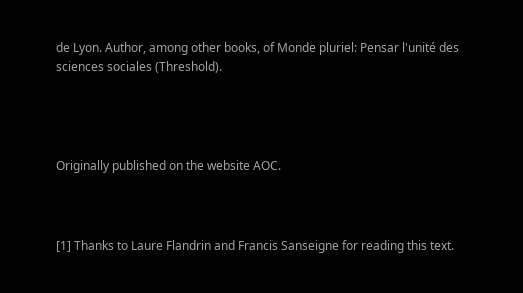de Lyon. Author, among other books, of Monde pluriel: Pensar l'unité des sciences sociales (Threshold).




Originally published on the website AOC.



[1] Thanks to Laure Flandrin and Francis Sanseigne for reading this text.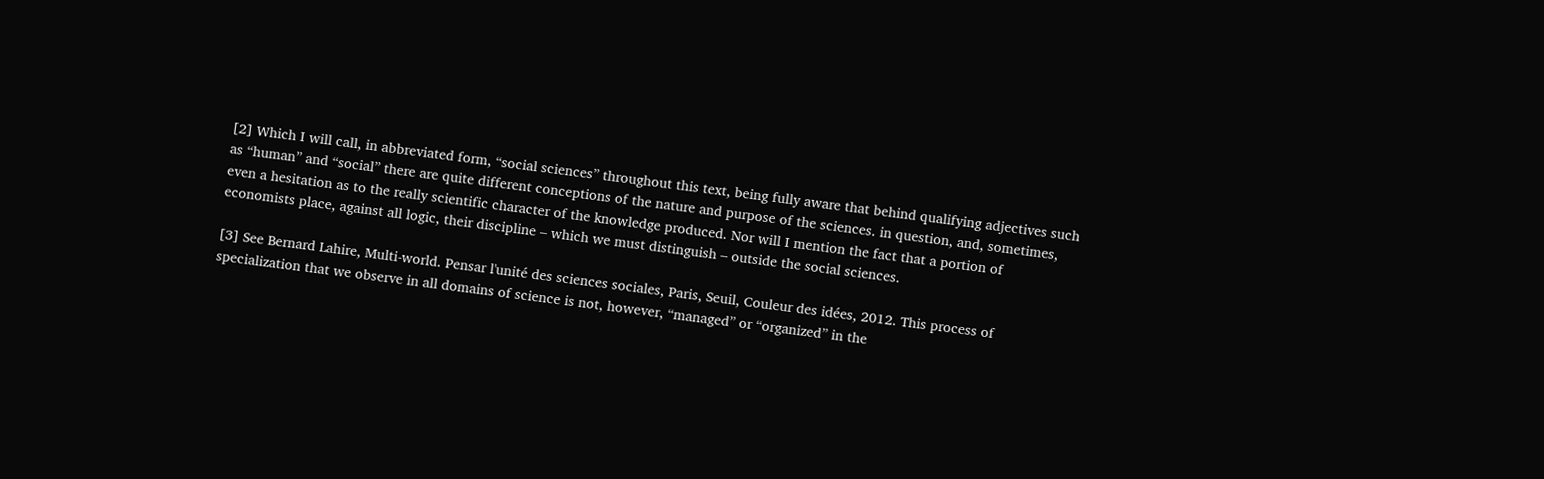[2] Which I will call, in abbreviated form, “social sciences” throughout this text, being fully aware that behind qualifying adjectives such as “human” and “social” there are quite different conceptions of the nature and purpose of the sciences. in question, and, sometimes, even a hesitation as to the really scientific character of the knowledge produced. Nor will I mention the fact that a portion of economists place, against all logic, their discipline – which we must distinguish – outside the social sciences.

[3] See Bernard Lahire, Multi-world. Pensar l'unité des sciences sociales, Paris, Seuil, Couleur des idées, 2012. This process of specialization that we observe in all domains of science is not, however, “managed” or “organized” in the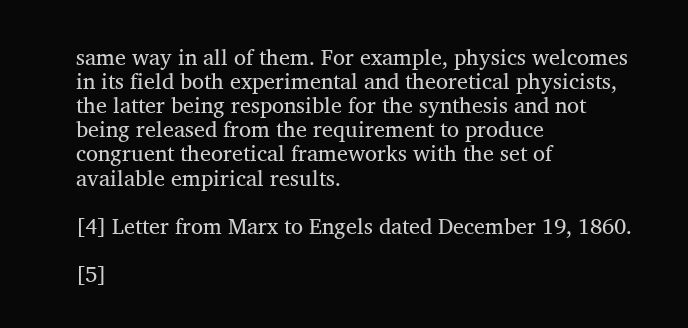same way in all of them. For example, physics welcomes in its field both experimental and theoretical physicists, the latter being responsible for the synthesis and not being released from the requirement to produce congruent theoretical frameworks with the set of available empirical results.

[4] Letter from Marx to Engels dated December 19, 1860.

[5]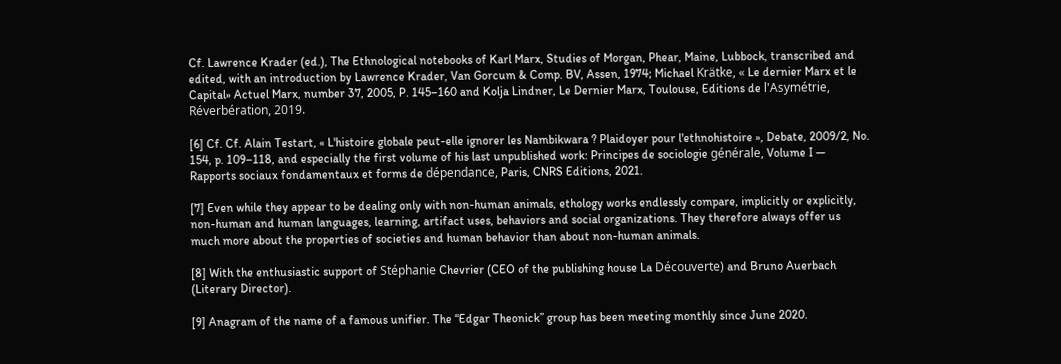Cf. Lawrence Krader (ed.), The Ethnological notebooks of Karl Marx, Studies of Morgan, Phear, Maine, Lubbock, transcribed and edited, with an introduction by Lawrence Krader, Van Gorcum & Comp. BV, Assen, 1974; Michael Krätke, « Le dernier Marx et le Capital» Actuel Marx, number 37, 2005, P. 145–160 and Kolja Lindner, Le Dernier Marx, Toulouse, Editions de l'Asymétrie, Réverbération, 2019.

[6] Cf. Cf. Alain Testart, « L'histoire globale peut-elle ignorer les Nambikwara ? Plaidoyer pour l'ethnohistoire », Debate, 2009/2, No. 154, p. 109–118, and especially the first volume of his last unpublished work: Principes de sociologie générale, Volume I — Rapports sociaux fondamentaux et forms de dépendance, Paris, CNRS Editions, 2021.

[7] Even while they appear to be dealing only with non-human animals, ethology works endlessly compare, implicitly or explicitly, non-human and human languages, learning, artifact uses, behaviors and social organizations. They therefore always offer us much more about the properties of societies and human behavior than about non-human animals.

[8] With the enthusiastic support of Stéphanie Chevrier (CEO of the publishing house La Découverte) and Bruno Auerbach (Literary Director).

[9] Anagram of the name of a famous unifier. The “Edgar Theonick” group has been meeting monthly since June 2020.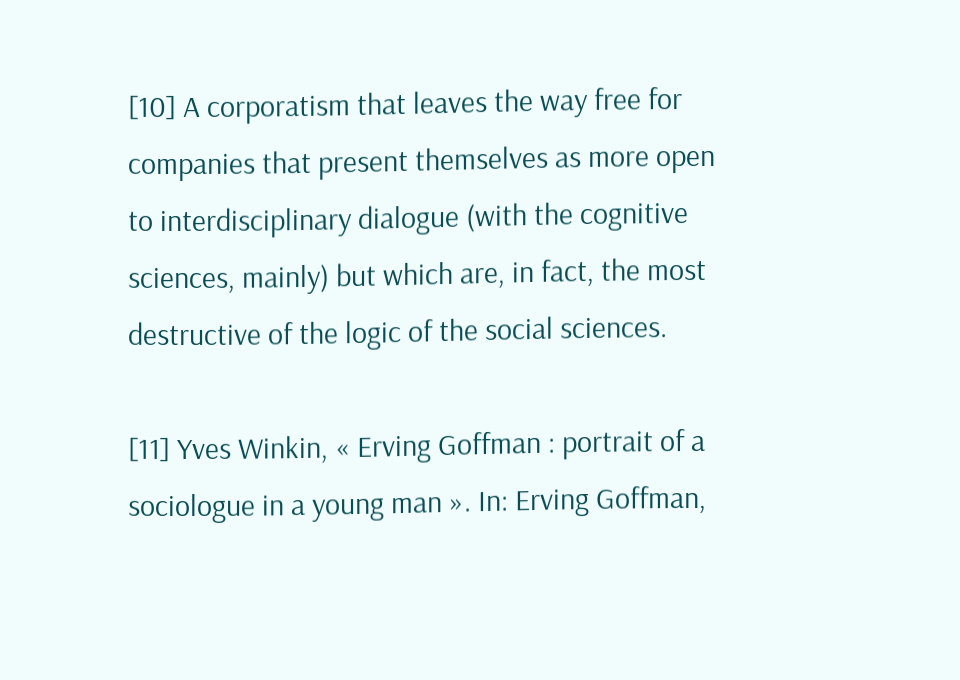[10] A corporatism that leaves the way free for companies that present themselves as more open to interdisciplinary dialogue (with the cognitive sciences, mainly) but which are, in fact, the most destructive of the logic of the social sciences.

[11] Yves Winkin, « Erving Goffman : portrait of a sociologue in a young man ». In: Erving Goffman,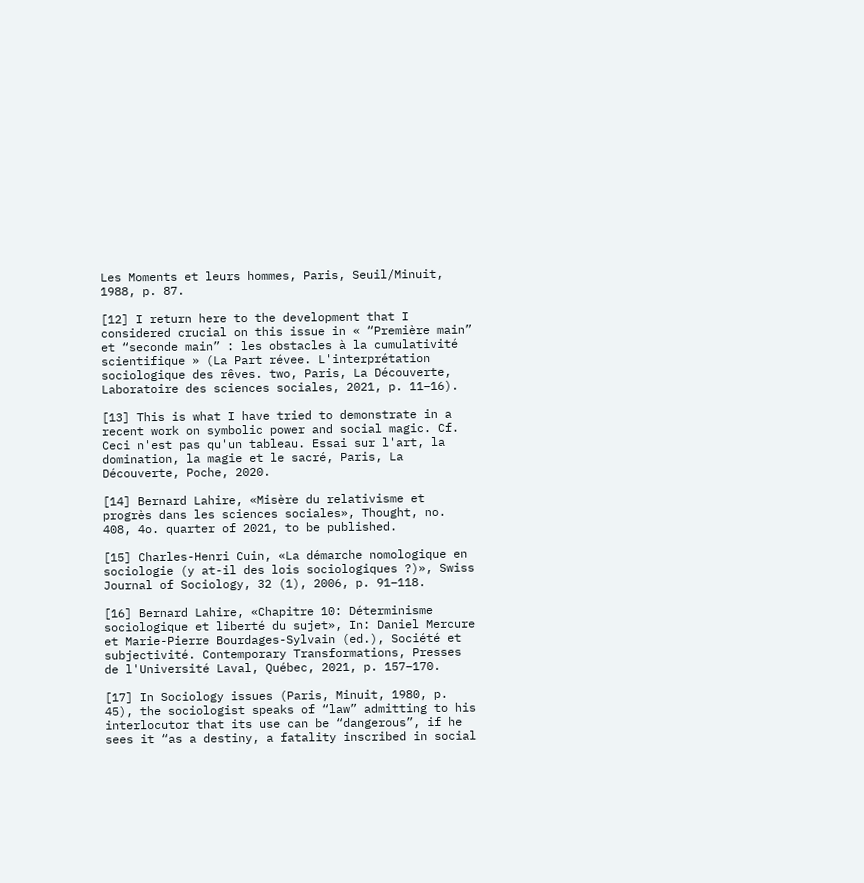Les Moments et leurs hommes, Paris, Seuil/Minuit, 1988, p. 87.

[12] I return here to the development that I considered crucial on this issue in « “Première main” et “seconde main” : les obstacles à la cumulativité scientifique » (La Part révee. L'interprétation sociologique des rêves. two, Paris, La Découverte, Laboratoire des sciences sociales, 2021, p. 11–16).

[13] This is what I have tried to demonstrate in a recent work on symbolic power and social magic. Cf. Ceci n'est pas qu'un tableau. Essai sur l'art, la domination, la magie et le sacré, Paris, La Découverte, Poche, 2020.

[14] Bernard Lahire, «Misère du relativisme et progrès dans les sciences sociales», Thought, no. 408, 4o. quarter of 2021, to be published.

[15] Charles-Henri Cuin, «La démarche nomologique en sociologie (y at-il des lois sociologiques ?)», Swiss Journal of Sociology, 32 (1), 2006, p. 91–118.

[16] Bernard Lahire, «Chapitre 10: Déterminisme sociologique et liberté du sujet», In: Daniel Mercure et Marie-Pierre Bourdages-Sylvain (ed.), Société et subjectivité. Contemporary Transformations, Presses de l'Université Laval, Québec, 2021, p. 157–170.

[17] In Sociology issues (Paris, Minuit, 1980, p. 45), the sociologist speaks of “law” admitting to his interlocutor that its use can be “dangerous”, if he sees it “as a destiny, a fatality inscribed in social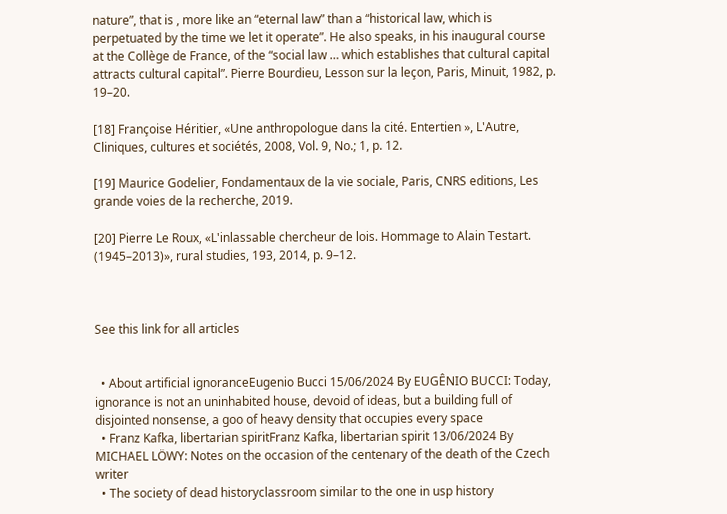nature”, that is , more like an “eternal law” than a “historical law, which is perpetuated by the time we let it operate”. He also speaks, in his inaugural course at the Collège de France, of the “social law … which establishes that cultural capital attracts cultural capital”. Pierre Bourdieu, Lesson sur la leçon, Paris, Minuit, 1982, p. 19–20.

[18] Françoise Héritier, «Une anthropologue dans la cité. Entertien », L'Autre, Cliniques, cultures et sociétés, 2008, Vol. 9, No.; 1, p. 12.

[19] Maurice Godelier, Fondamentaux de la vie sociale, Paris, CNRS editions, Les grande voies de la recherche, 2019.

[20] Pierre Le Roux, «L'inlassable chercheur de lois. Hommage to Alain Testart. (1945–2013)», rural studies, 193, 2014, p. 9–12.



See this link for all articles


  • About artificial ignoranceEugenio Bucci 15/06/2024 By EUGÊNIO BUCCI: Today, ignorance is not an uninhabited house, devoid of ideas, but a building full of disjointed nonsense, a goo of heavy density that occupies every space
  • Franz Kafka, libertarian spiritFranz Kafka, libertarian spirit 13/06/2024 By MICHAEL LÖWY: Notes on the occasion of the centenary of the death of the Czech writer
  • The society of dead historyclassroom similar to the one in usp history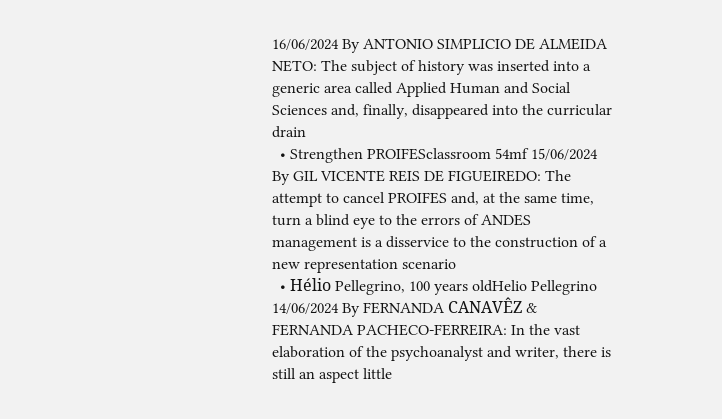16/06/2024 By ANTONIO SIMPLICIO DE ALMEIDA NETO: The subject of history was inserted into a generic area called Applied Human and Social Sciences and, finally, disappeared into the curricular drain
  • Strengthen PROIFESclassroom 54mf 15/06/2024 By GIL VICENTE REIS DE FIGUEIREDO: The attempt to cancel PROIFES and, at the same time, turn a blind eye to the errors of ANDES management is a disservice to the construction of a new representation scenario
  • Hélio Pellegrino, 100 years oldHelio Pellegrino 14/06/2024 By FERNANDA CANAVÊZ & FERNANDA PACHECO-FERREIRA: In the vast elaboration of the psychoanalyst and writer, there is still an aspect little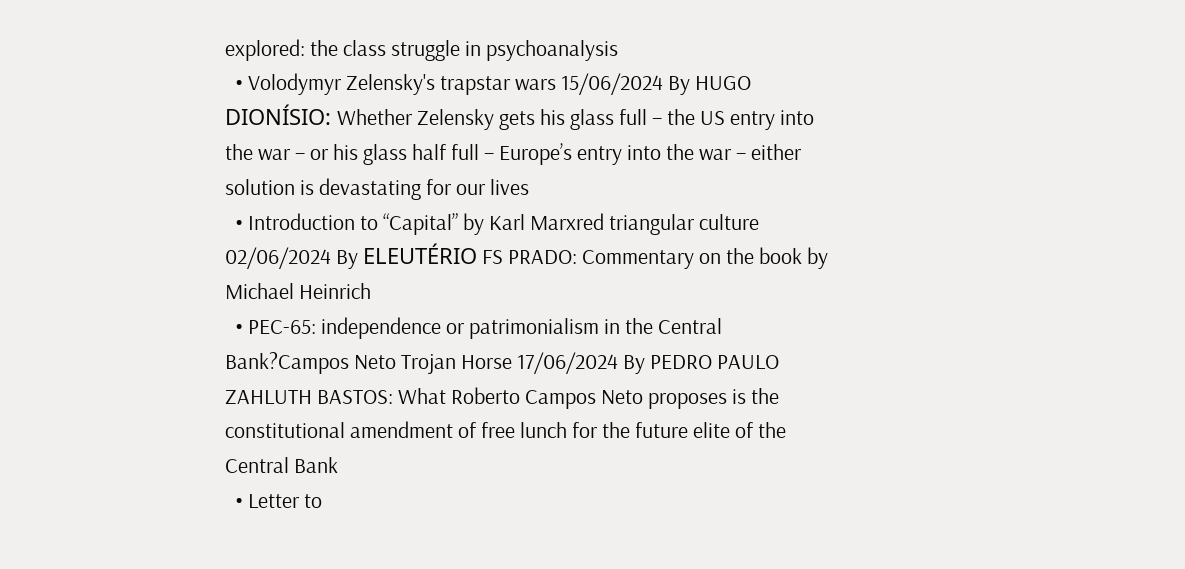explored: the class struggle in psychoanalysis
  • Volodymyr Zelensky's trapstar wars 15/06/2024 By HUGO DIONÍSIO: Whether Zelensky gets his glass full – the US entry into the war – or his glass half full – Europe’s entry into the war – either solution is devastating for our lives
  • Introduction to “Capital” by Karl Marxred triangular culture 02/06/2024 By ELEUTÉRIO FS PRADO: Commentary on the book by Michael Heinrich
  • PEC-65: independence or patrimonialism in the Central Bank?Campos Neto Trojan Horse 17/06/2024 By PEDRO PAULO ZAHLUTH BASTOS: What Roberto Campos Neto proposes is the constitutional amendment of free lunch for the future elite of the Central Bank
  • Letter to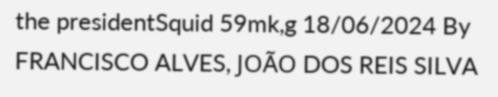the presidentSquid 59mk,g 18/06/2024 By FRANCISCO ALVES, JOÃO DOS REIS SILVA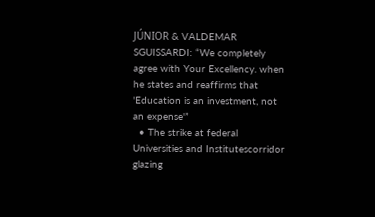JÚNIOR & VALDEMAR SGUISSARDI: “We completely agree with Your Excellency. when he states and reaffirms that 'Education is an investment, not an expense'”
  • The strike at federal Universities and Institutescorridor glazing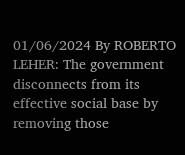01/06/2024 By ROBERTO LEHER: The government disconnects from its effective social base by removing those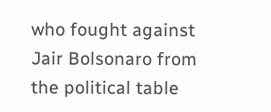who fought against Jair Bolsonaro from the political table